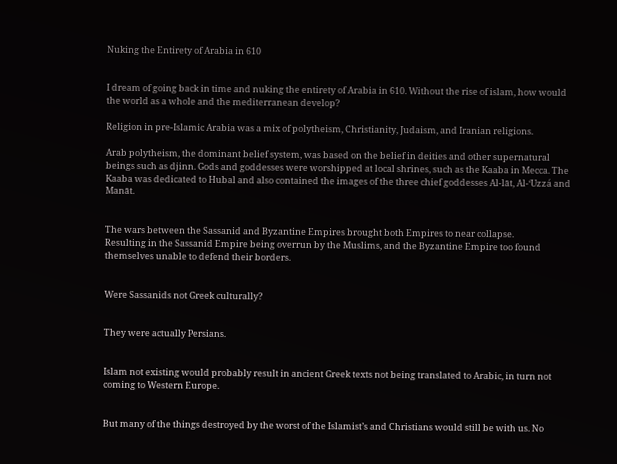Nuking the Entirety of Arabia in 610


I dream of going back in time and nuking the entirety of Arabia in 610. Without the rise of islam, how would the world as a whole and the mediterranean develop?

Religion in pre-Islamic Arabia was a mix of polytheism, Christianity, Judaism, and Iranian religions.

Arab polytheism, the dominant belief system, was based on the belief in deities and other supernatural beings such as djinn. Gods and goddesses were worshipped at local shrines, such as the Kaaba in Mecca. The Kaaba was dedicated to Hubal and also contained the images of the three chief goddesses Al-lāt, Al-‘Uzzá and Manāt.


The wars between the Sassanid and Byzantine Empires brought both Empires to near collapse.
Resulting in the Sassanid Empire being overrun by the Muslims, and the Byzantine Empire too found themselves unable to defend their borders.


Were Sassanids not Greek culturally?


They were actually Persians.


Islam not existing would probably result in ancient Greek texts not being translated to Arabic, in turn not coming to Western Europe.


But many of the things destroyed by the worst of the Islamist’s and Christians would still be with us. No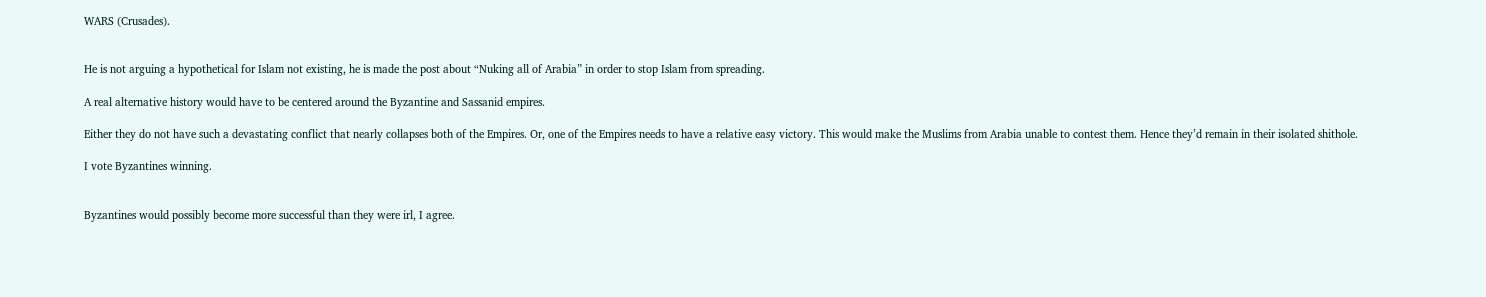WARS (Crusades).


He is not arguing a hypothetical for Islam not existing, he is made the post about “Nuking all of Arabia” in order to stop Islam from spreading.

A real alternative history would have to be centered around the Byzantine and Sassanid empires.

Either they do not have such a devastating conflict that nearly collapses both of the Empires. Or, one of the Empires needs to have a relative easy victory. This would make the Muslims from Arabia unable to contest them. Hence they’d remain in their isolated shithole.

I vote Byzantines winning.


Byzantines would possibly become more successful than they were irl, I agree.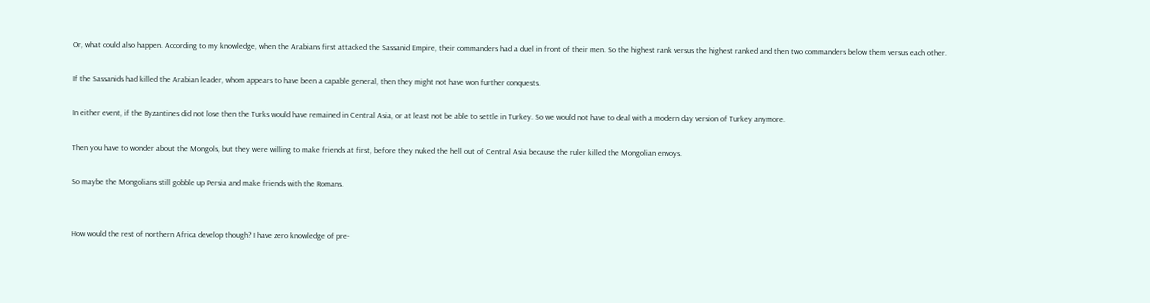Or, what could also happen. According to my knowledge, when the Arabians first attacked the Sassanid Empire, their commanders had a duel in front of their men. So the highest rank versus the highest ranked and then two commanders below them versus each other.

If the Sassanids had killed the Arabian leader, whom appears to have been a capable general, then they might not have won further conquests.

In either event, if the Byzantines did not lose then the Turks would have remained in Central Asia, or at least not be able to settle in Turkey. So we would not have to deal with a modern day version of Turkey anymore.

Then you have to wonder about the Mongols, but they were willing to make friends at first, before they nuked the hell out of Central Asia because the ruler killed the Mongolian envoys.

So maybe the Mongolians still gobble up Persia and make friends with the Romans.


How would the rest of northern Africa develop though? I have zero knowledge of pre-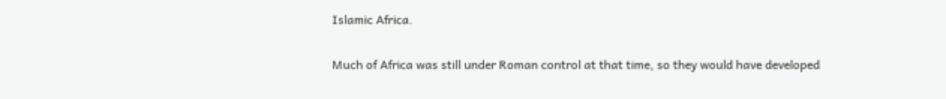Islamic Africa.


Much of Africa was still under Roman control at that time, so they would have developed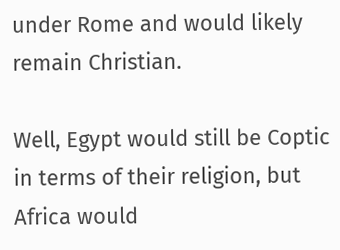under Rome and would likely remain Christian.

Well, Egypt would still be Coptic in terms of their religion, but Africa would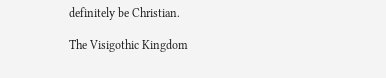definitely be Christian.

The Visigothic Kingdom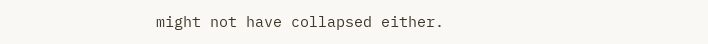might not have collapsed either.